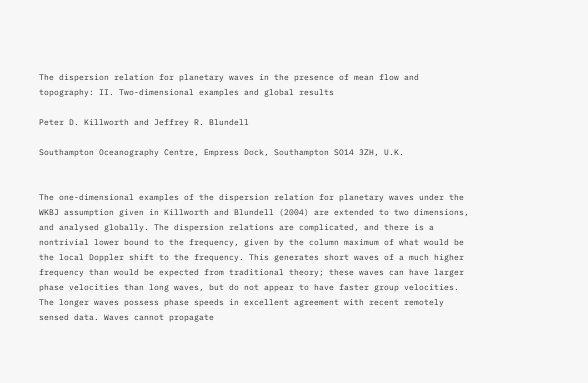The dispersion relation for planetary waves in the presence of mean flow and topography: II. Two-dimensional examples and global results

Peter D. Killworth and Jeffrey R. Blundell

Southampton Oceanography Centre, Empress Dock, Southampton SO14 3ZH, U.K.


The one-dimensional examples of the dispersion relation for planetary waves under the WKBJ assumption given in Killworth and Blundell (2004) are extended to two dimensions, and analysed globally. The dispersion relations are complicated, and there is a nontrivial lower bound to the frequency, given by the column maximum of what would be the local Doppler shift to the frequency. This generates short waves of a much higher frequency than would be expected from traditional theory; these waves can have larger phase velocities than long waves, but do not appear to have faster group velocities. The longer waves possess phase speeds in excellent agreement with recent remotely sensed data. Waves cannot propagate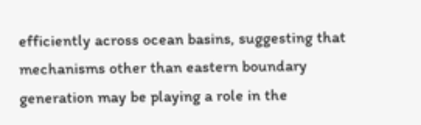efficiently across ocean basins, suggesting that mechanisms other than eastern boundary generation may be playing a role in the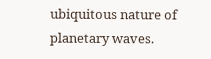ubiquitous nature of planetary waves.